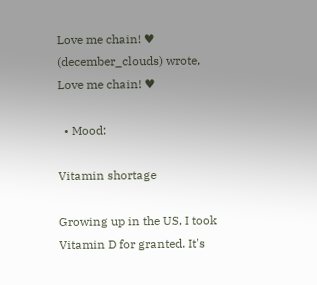Love me chain! ♥ (december_clouds) wrote,
Love me chain! ♥

  • Mood:

Vitamin shortage

Growing up in the US, I took Vitamin D for granted. It's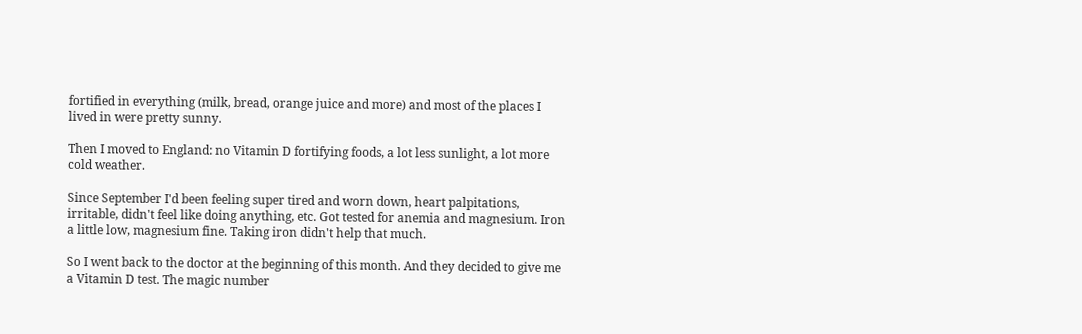fortified in everything (milk, bread, orange juice and more) and most of the places I lived in were pretty sunny.

Then I moved to England: no Vitamin D fortifying foods, a lot less sunlight, a lot more cold weather.

Since September I'd been feeling super tired and worn down, heart palpitations, irritable, didn't feel like doing anything, etc. Got tested for anemia and magnesium. Iron a little low, magnesium fine. Taking iron didn't help that much.

So I went back to the doctor at the beginning of this month. And they decided to give me a Vitamin D test. The magic number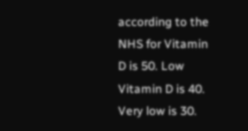according to the NHS for Vitamin D is 50. Low Vitamin D is 40. Very low is 30.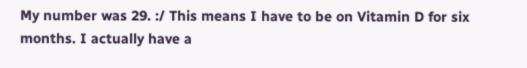My number was 29. :/ This means I have to be on Vitamin D for six months. I actually have a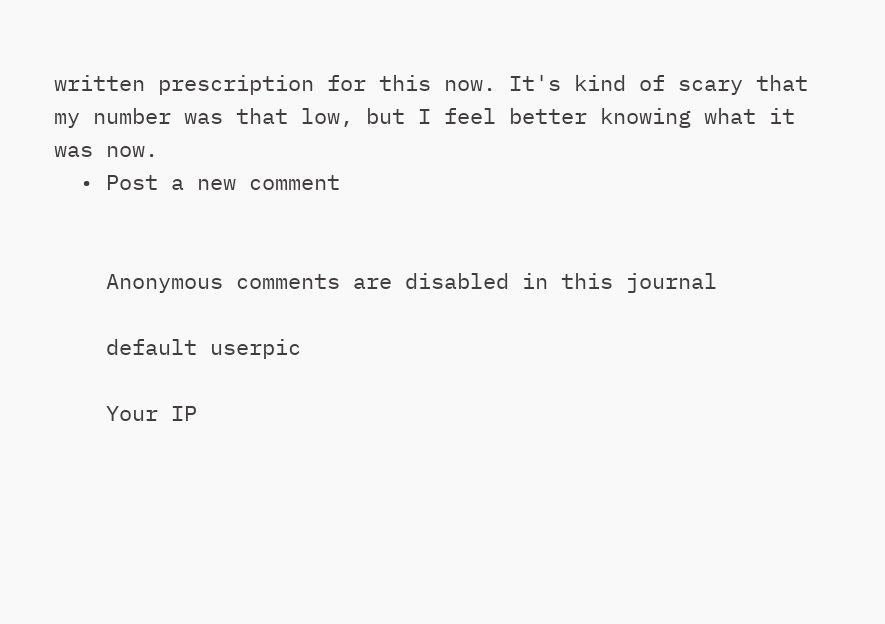written prescription for this now. It's kind of scary that my number was that low, but I feel better knowing what it was now.
  • Post a new comment


    Anonymous comments are disabled in this journal

    default userpic

    Your IP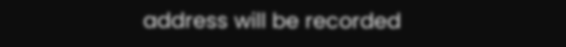address will be recorded